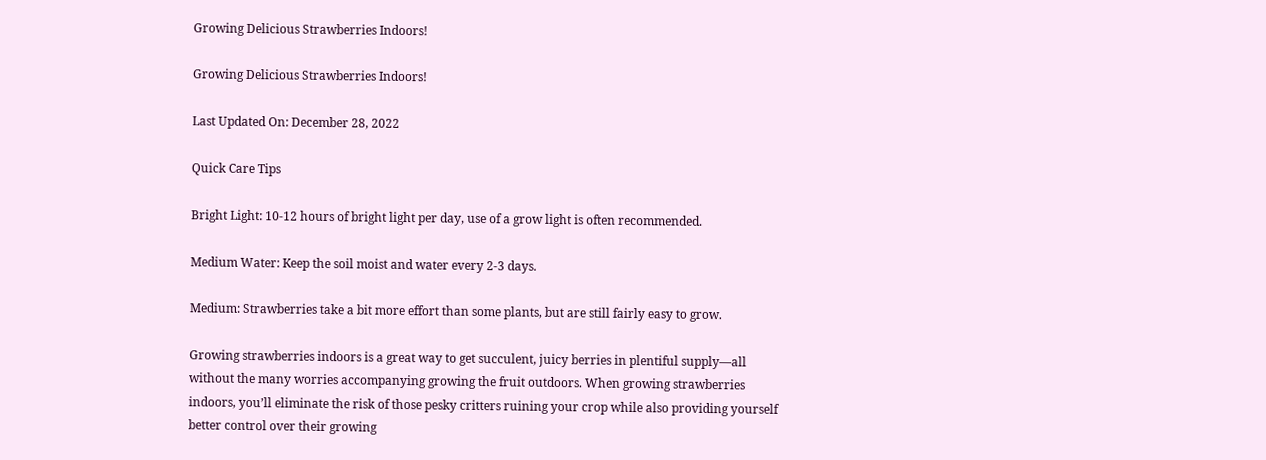Growing Delicious Strawberries Indoors!

Growing Delicious Strawberries Indoors!

Last Updated On: December 28, 2022

Quick Care Tips

Bright Light: 10-12 hours of bright light per day, use of a grow light is often recommended.

Medium Water: Keep the soil moist and water every 2-3 days.

Medium: Strawberries take a bit more effort than some plants, but are still fairly easy to grow.

Growing strawberries indoors is a great way to get succulent, juicy berries in plentiful supply—all without the many worries accompanying growing the fruit outdoors. When growing strawberries indoors, you’ll eliminate the risk of those pesky critters ruining your crop while also providing yourself better control over their growing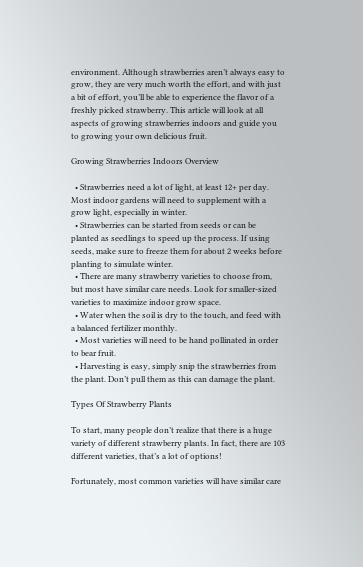environment. Although strawberries aren’t always easy to grow, they are very much worth the effort, and with just a bit of effort, you’ll be able to experience the flavor of a freshly picked strawberry. This article will look at all aspects of growing strawberries indoors and guide you to growing your own delicious fruit.

Growing Strawberries Indoors Overview

  • Strawberries need a lot of light, at least 12+ per day. Most indoor gardens will need to supplement with a grow light, especially in winter.
  • Strawberries can be started from seeds or can be planted as seedlings to speed up the process. If using seeds, make sure to freeze them for about 2 weeks before planting to simulate winter.
  • There are many strawberry varieties to choose from, but most have similar care needs. Look for smaller-sized varieties to maximize indoor grow space.
  • Water when the soil is dry to the touch, and feed with a balanced fertilizer monthly.
  • Most varieties will need to be hand pollinated in order to bear fruit.
  • Harvesting is easy, simply snip the strawberries from the plant. Don’t pull them as this can damage the plant.

Types Of Strawberry Plants

To start, many people don’t realize that there is a huge variety of different strawberry plants. In fact, there are 103 different varieties, that’s a lot of options!

Fortunately, most common varieties will have similar care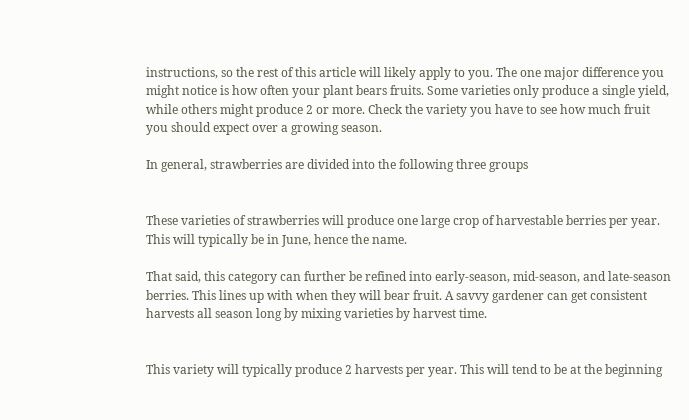instructions, so the rest of this article will likely apply to you. The one major difference you might notice is how often your plant bears fruits. Some varieties only produce a single yield, while others might produce 2 or more. Check the variety you have to see how much fruit you should expect over a growing season.

In general, strawberries are divided into the following three groups


These varieties of strawberries will produce one large crop of harvestable berries per year. This will typically be in June, hence the name.

That said, this category can further be refined into early-season, mid-season, and late-season berries. This lines up with when they will bear fruit. A savvy gardener can get consistent harvests all season long by mixing varieties by harvest time.


This variety will typically produce 2 harvests per year. This will tend to be at the beginning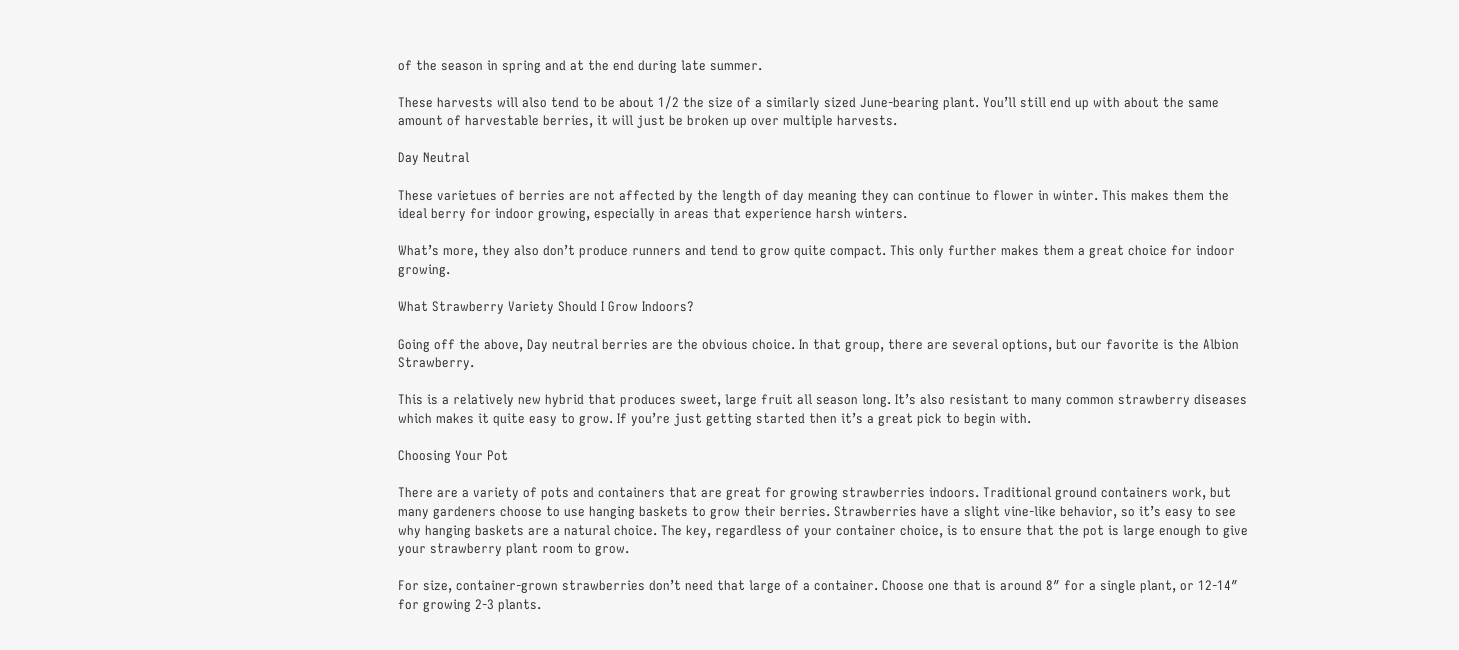of the season in spring and at the end during late summer.

These harvests will also tend to be about 1/2 the size of a similarly sized June-bearing plant. You’ll still end up with about the same amount of harvestable berries, it will just be broken up over multiple harvests.

Day Neutral

These varietues of berries are not affected by the length of day meaning they can continue to flower in winter. This makes them the ideal berry for indoor growing, especially in areas that experience harsh winters.

What’s more, they also don’t produce runners and tend to grow quite compact. This only further makes them a great choice for indoor growing.

What Strawberry Variety Should I Grow Indoors?

Going off the above, Day neutral berries are the obvious choice. In that group, there are several options, but our favorite is the Albion Strawberry.

This is a relatively new hybrid that produces sweet, large fruit all season long. It’s also resistant to many common strawberry diseases which makes it quite easy to grow. If you’re just getting started then it’s a great pick to begin with.

Choosing Your Pot

There are a variety of pots and containers that are great for growing strawberries indoors. Traditional ground containers work, but many gardeners choose to use hanging baskets to grow their berries. Strawberries have a slight vine-like behavior, so it’s easy to see why hanging baskets are a natural choice. The key, regardless of your container choice, is to ensure that the pot is large enough to give your strawberry plant room to grow.

For size, container-grown strawberries don’t need that large of a container. Choose one that is around 8″ for a single plant, or 12-14″ for growing 2-3 plants.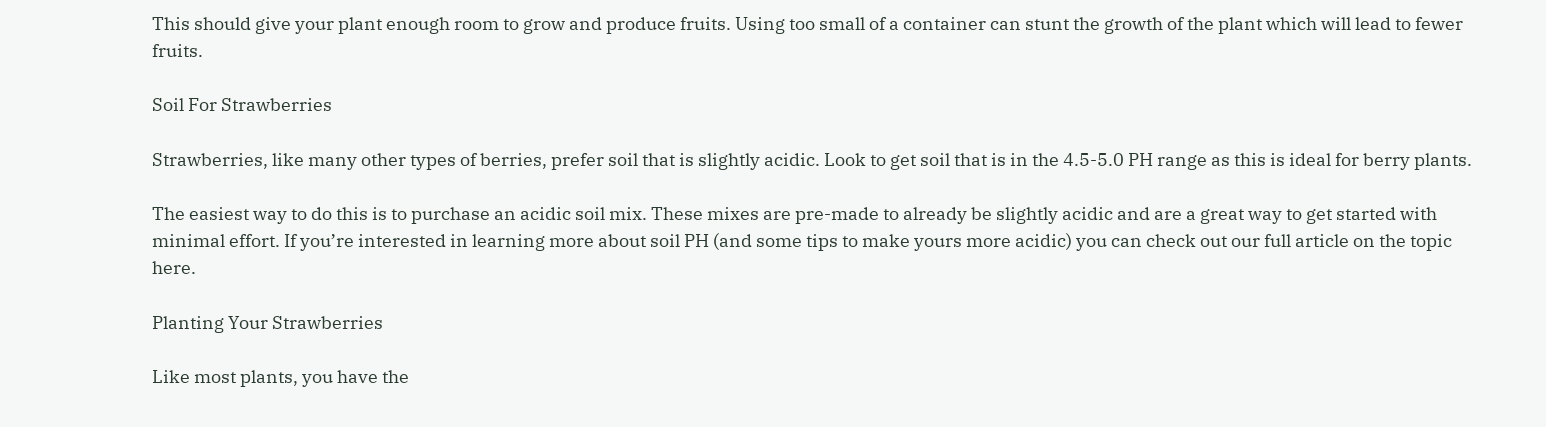This should give your plant enough room to grow and produce fruits. Using too small of a container can stunt the growth of the plant which will lead to fewer fruits.

Soil For Strawberries

Strawberries, like many other types of berries, prefer soil that is slightly acidic. Look to get soil that is in the 4.5-5.0 PH range as this is ideal for berry plants.

The easiest way to do this is to purchase an acidic soil mix. These mixes are pre-made to already be slightly acidic and are a great way to get started with minimal effort. If you’re interested in learning more about soil PH (and some tips to make yours more acidic) you can check out our full article on the topic here.

Planting Your Strawberries

Like most plants, you have the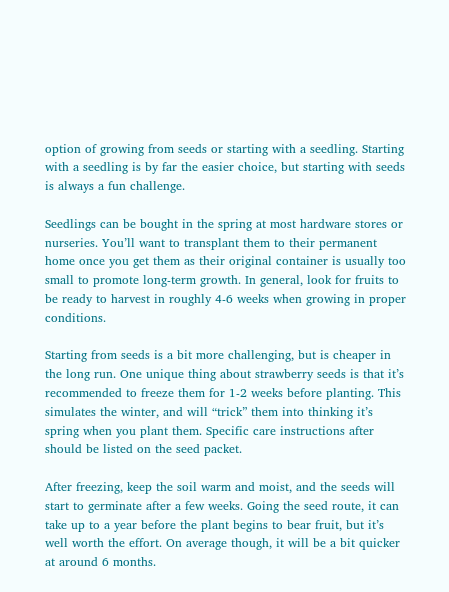option of growing from seeds or starting with a seedling. Starting with a seedling is by far the easier choice, but starting with seeds is always a fun challenge.

Seedlings can be bought in the spring at most hardware stores or nurseries. You’ll want to transplant them to their permanent home once you get them as their original container is usually too small to promote long-term growth. In general, look for fruits to be ready to harvest in roughly 4-6 weeks when growing in proper conditions.

Starting from seeds is a bit more challenging, but is cheaper in the long run. One unique thing about strawberry seeds is that it’s recommended to freeze them for 1-2 weeks before planting. This simulates the winter, and will “trick” them into thinking it’s spring when you plant them. Specific care instructions after should be listed on the seed packet.

After freezing, keep the soil warm and moist, and the seeds will start to germinate after a few weeks. Going the seed route, it can take up to a year before the plant begins to bear fruit, but it’s well worth the effort. On average though, it will be a bit quicker at around 6 months.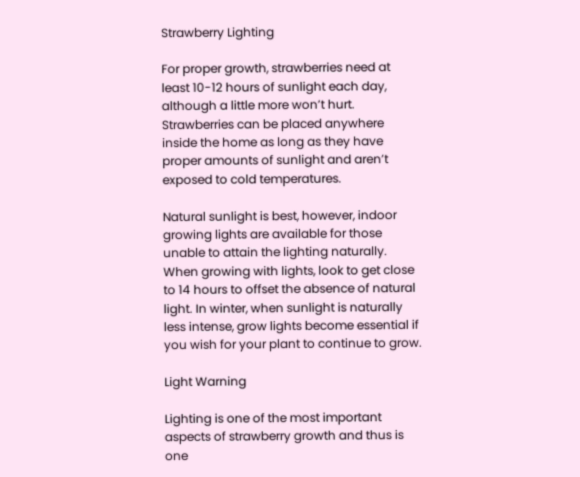Strawberry Lighting

For proper growth, strawberries need at least 10-12 hours of sunlight each day, although a little more won’t hurt. Strawberries can be placed anywhere inside the home as long as they have proper amounts of sunlight and aren’t exposed to cold temperatures.

Natural sunlight is best, however, indoor growing lights are available for those unable to attain the lighting naturally. When growing with lights, look to get close to 14 hours to offset the absence of natural light. In winter, when sunlight is naturally less intense, grow lights become essential if you wish for your plant to continue to grow.

Light Warning

Lighting is one of the most important aspects of strawberry growth and thus is one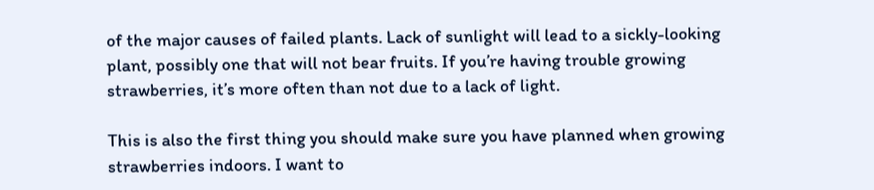of the major causes of failed plants. Lack of sunlight will lead to a sickly-looking plant, possibly one that will not bear fruits. If you’re having trouble growing strawberries, it’s more often than not due to a lack of light.

This is also the first thing you should make sure you have planned when growing strawberries indoors. I want to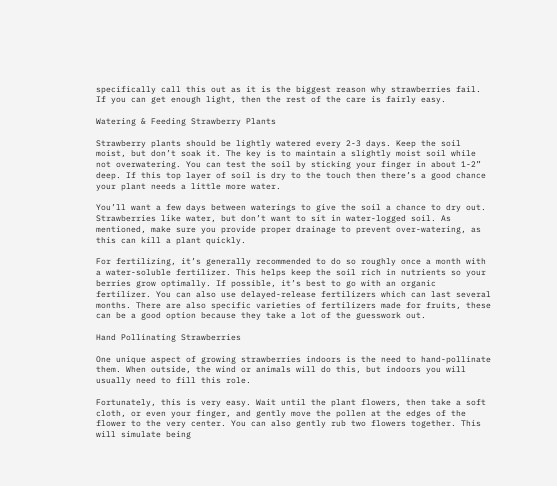specifically call this out as it is the biggest reason why strawberries fail. If you can get enough light, then the rest of the care is fairly easy.

Watering & Feeding Strawberry Plants

Strawberry plants should be lightly watered every 2-3 days. Keep the soil moist, but don’t soak it. The key is to maintain a slightly moist soil while not overwatering. You can test the soil by sticking your finger in about 1-2” deep. If this top layer of soil is dry to the touch then there’s a good chance your plant needs a little more water.

You’ll want a few days between waterings to give the soil a chance to dry out. Strawberries like water, but don’t want to sit in water-logged soil. As mentioned, make sure you provide proper drainage to prevent over-watering, as this can kill a plant quickly.

For fertilizing, it’s generally recommended to do so roughly once a month with a water-soluble fertilizer. This helps keep the soil rich in nutrients so your berries grow optimally. If possible, it’s best to go with an organic fertilizer. You can also use delayed-release fertilizers which can last several months. There are also specific varieties of fertilizers made for fruits, these can be a good option because they take a lot of the guesswork out.

Hand Pollinating Strawberries

One unique aspect of growing strawberries indoors is the need to hand-pollinate them. When outside, the wind or animals will do this, but indoors you will usually need to fill this role.

Fortunately, this is very easy. Wait until the plant flowers, then take a soft cloth, or even your finger, and gently move the pollen at the edges of the flower to the very center. You can also gently rub two flowers together. This will simulate being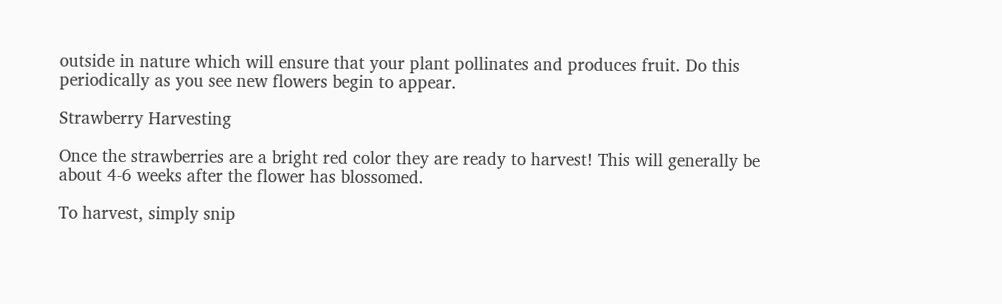outside in nature which will ensure that your plant pollinates and produces fruit. Do this periodically as you see new flowers begin to appear.

Strawberry Harvesting

Once the strawberries are a bright red color they are ready to harvest! This will generally be about 4-6 weeks after the flower has blossomed.

To harvest, simply snip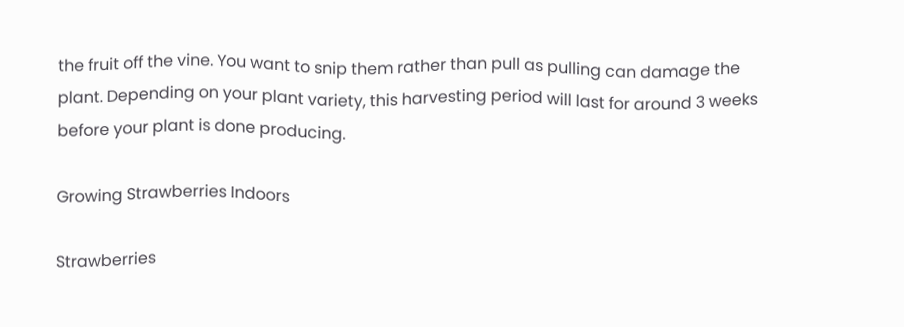the fruit off the vine. You want to snip them rather than pull as pulling can damage the plant. Depending on your plant variety, this harvesting period will last for around 3 weeks before your plant is done producing.

Growing Strawberries Indoors

Strawberries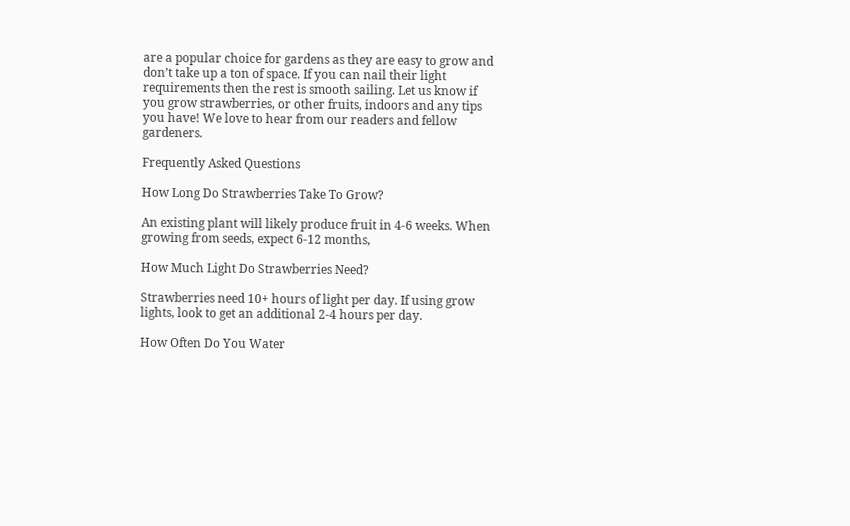are a popular choice for gardens as they are easy to grow and don’t take up a ton of space. If you can nail their light requirements then the rest is smooth sailing. Let us know if you grow strawberries, or other fruits, indoors and any tips you have! We love to hear from our readers and fellow gardeners.

Frequently Asked Questions

How Long Do Strawberries Take To Grow?

An existing plant will likely produce fruit in 4-6 weeks. When growing from seeds, expect 6-12 months,

How Much Light Do Strawberries Need?

Strawberries need 10+ hours of light per day. If using grow lights, look to get an additional 2-4 hours per day.

How Often Do You Water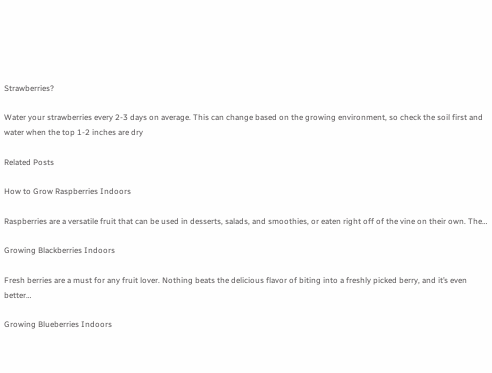Strawberries?

Water your strawberries every 2-3 days on average. This can change based on the growing environment, so check the soil first and water when the top 1-2 inches are dry

Related Posts

How to Grow Raspberries Indoors

Raspberries are a versatile fruit that can be used in desserts, salads, and smoothies, or eaten right off of the vine on their own. The…

Growing Blackberries Indoors

Fresh berries are a must for any fruit lover. Nothing beats the delicious flavor of biting into a freshly picked berry, and it’s even better…

Growing Blueberries Indoors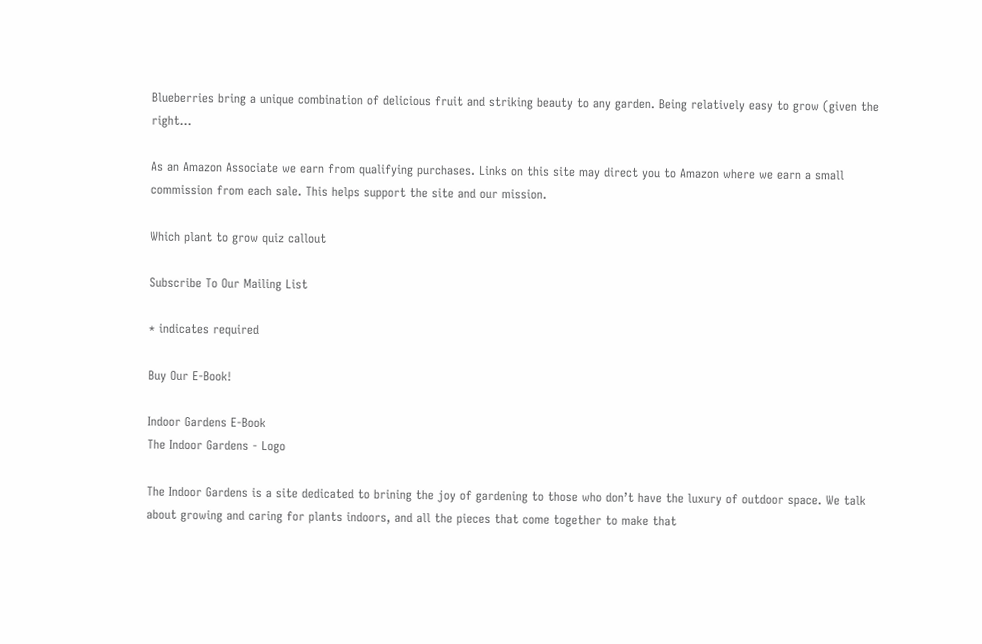Blueberries bring a unique combination of delicious fruit and striking beauty to any garden. Being relatively easy to grow (given the right…

As an Amazon Associate we earn from qualifying purchases. Links on this site may direct you to Amazon where we earn a small commission from each sale. This helps support the site and our mission.

Which plant to grow quiz callout

Subscribe To Our Mailing List

* indicates required

Buy Our E-Book!

Indoor Gardens E-Book
The Indoor Gardens - Logo

The Indoor Gardens is a site dedicated to brining the joy of gardening to those who don’t have the luxury of outdoor space. We talk about growing and caring for plants indoors, and all the pieces that come together to make that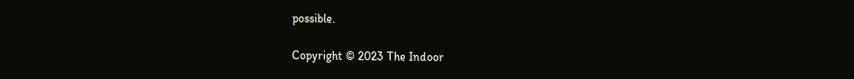possible.

Copyright © 2023 The Indoor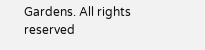Gardens. All rights reserved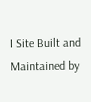I Site Built and Maintained by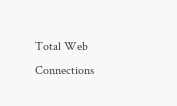Total Web Connections